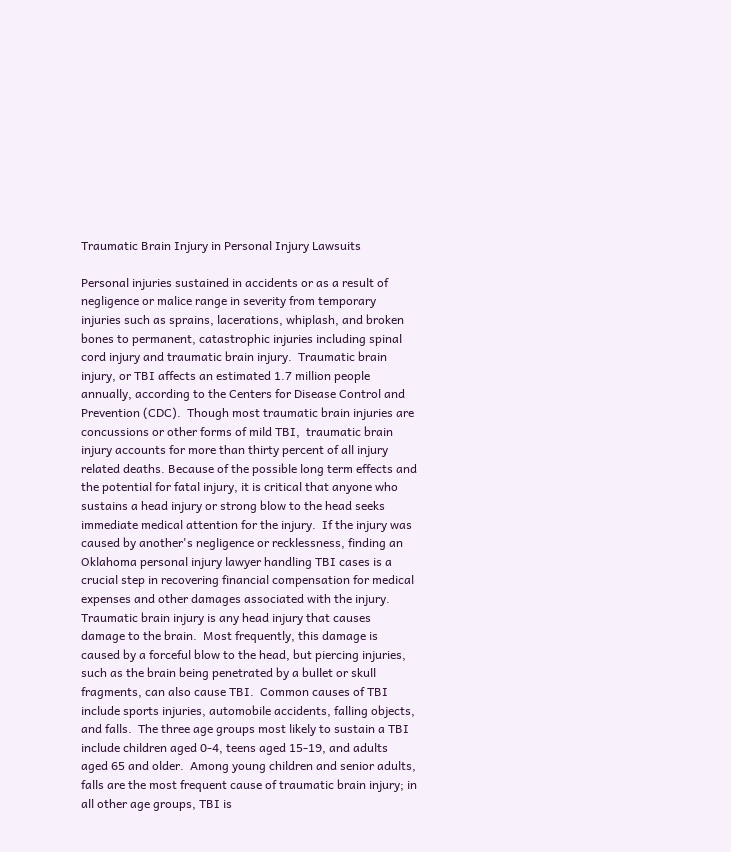Traumatic Brain Injury in Personal Injury Lawsuits

Personal injuries sustained in accidents or as a result of negligence or malice range in severity from temporary injuries such as sprains, lacerations, whiplash, and broken bones to permanent, catastrophic injuries including spinal cord injury and traumatic brain injury.  Traumatic brain injury, or TBI affects an estimated 1.7 million people annually, according to the Centers for Disease Control and Prevention (CDC).  Though most traumatic brain injuries are concussions or other forms of mild TBI,  traumatic brain injury accounts for more than thirty percent of all injury related deaths. Because of the possible long term effects and the potential for fatal injury, it is critical that anyone who sustains a head injury or strong blow to the head seeks immediate medical attention for the injury.  If the injury was caused by another's negligence or recklessness, finding an Oklahoma personal injury lawyer handling TBI cases is a crucial step in recovering financial compensation for medical expenses and other damages associated with the injury. Traumatic brain injury is any head injury that causes damage to the brain.  Most frequently, this damage is caused by a forceful blow to the head, but piercing injuries, such as the brain being penetrated by a bullet or skull fragments, can also cause TBI.  Common causes of TBI include sports injuries, automobile accidents, falling objects, and falls.  The three age groups most likely to sustain a TBI include children aged 0-4, teens aged 15-19, and adults aged 65 and older.  Among young children and senior adults, falls are the most frequent cause of traumatic brain injury; in all other age groups, TBI is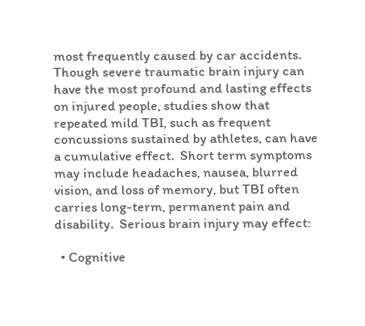most frequently caused by car accidents. Though severe traumatic brain injury can have the most profound and lasting effects on injured people, studies show that repeated mild TBI, such as frequent concussions sustained by athletes, can have a cumulative effect.  Short term symptoms may include headaches, nausea, blurred vision, and loss of memory, but TBI often carries long-term, permanent pain and disability.  Serious brain injury may effect:

  • Cognitive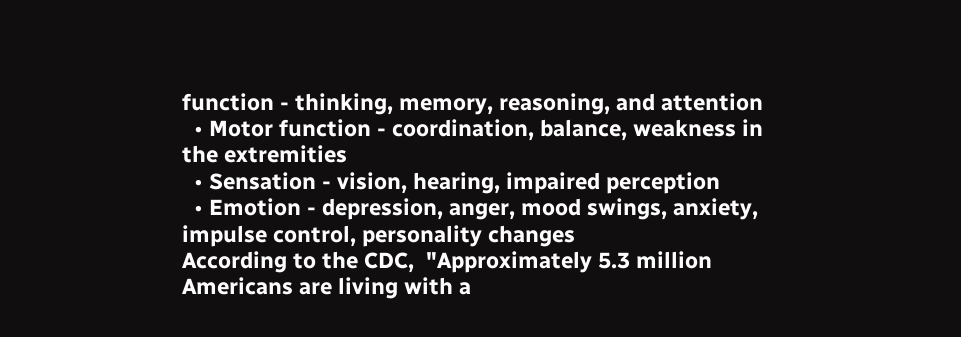function - thinking, memory, reasoning, and attention
  • Motor function - coordination, balance, weakness in the extremities
  • Sensation - vision, hearing, impaired perception
  • Emotion - depression, anger, mood swings, anxiety, impulse control, personality changes
According to the CDC,  "Approximately 5.3 million Americans are living with a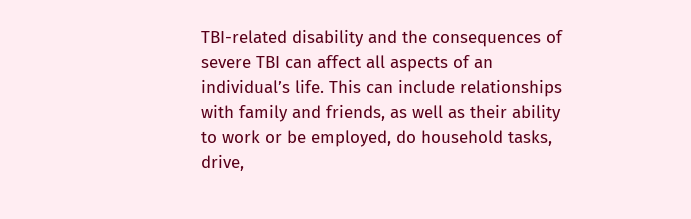TBI-related disability and the consequences of severe TBI can affect all aspects of an individual’s life. This can include relationships with family and friends, as well as their ability to work or be employed, do household tasks, drive,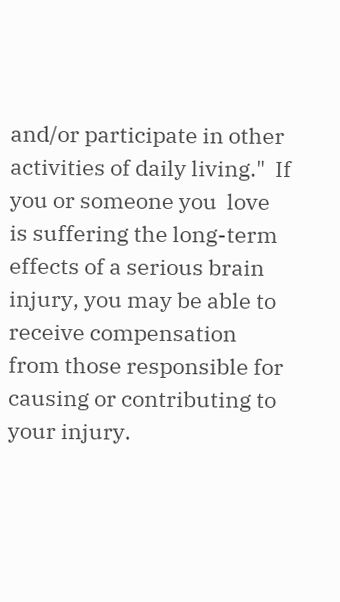and/or participate in other activities of daily living."  If you or someone you  love is suffering the long-term effects of a serious brain injury, you may be able to receive compensation from those responsible for causing or contributing to your injury.